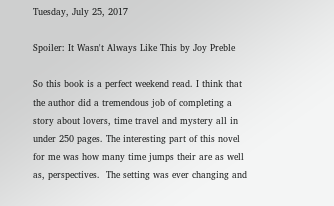Tuesday, July 25, 2017

Spoiler: It Wasn't Always Like This by Joy Preble

So this book is a perfect weekend read. I think that the author did a tremendous job of completing a story about lovers, time travel and mystery all in under 250 pages. The interesting part of this novel for me was how many time jumps their are as well as, perspectives.  The setting was ever changing and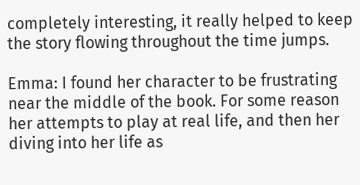completely interesting, it really helped to keep the story flowing throughout the time jumps.

Emma: I found her character to be frustrating near the middle of the book. For some reason her attempts to play at real life, and then her diving into her life as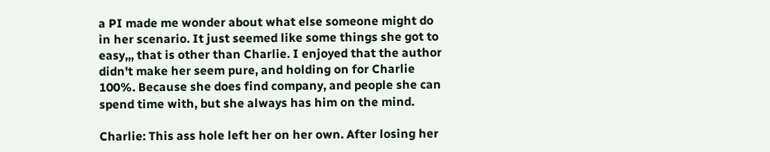a PI made me wonder about what else someone might do in her scenario. It just seemed like some things she got to easy,,, that is other than Charlie. I enjoyed that the author didn't make her seem pure, and holding on for Charlie 100%. Because she does find company, and people she can spend time with, but she always has him on the mind.

Charlie: This ass hole left her on her own. After losing her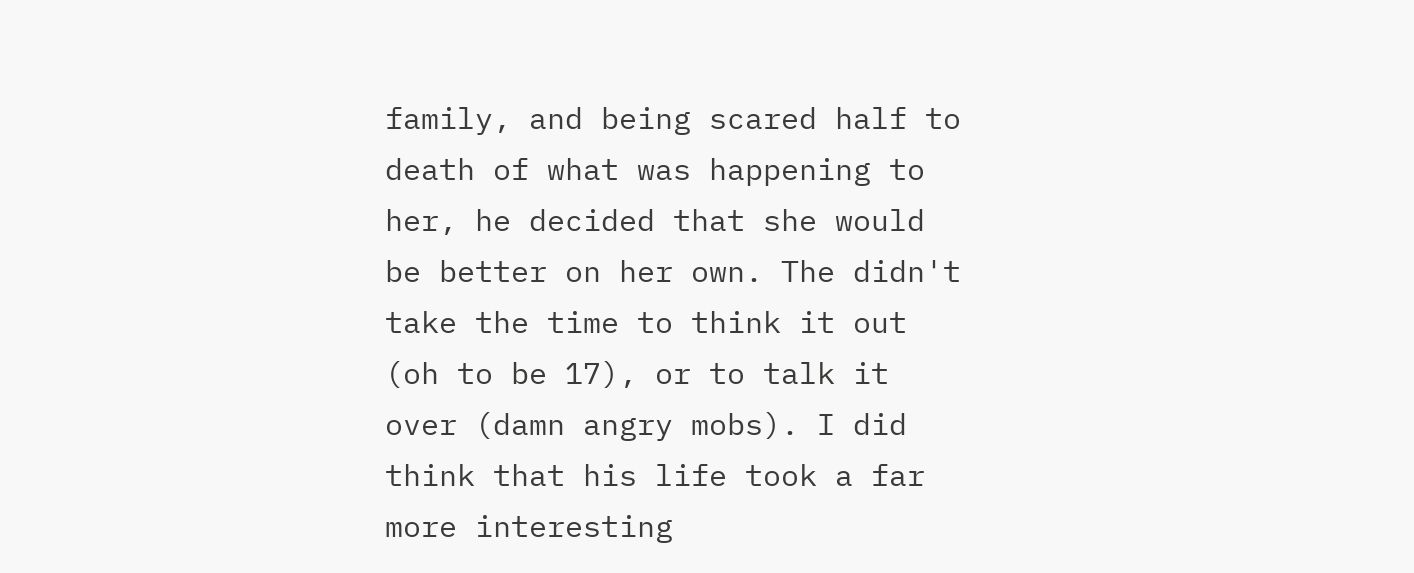family, and being scared half to death of what was happening to her, he decided that she would be better on her own. The didn't take the time to think it out (oh to be 17), or to talk it over (damn angry mobs). I did think that his life took a far more interesting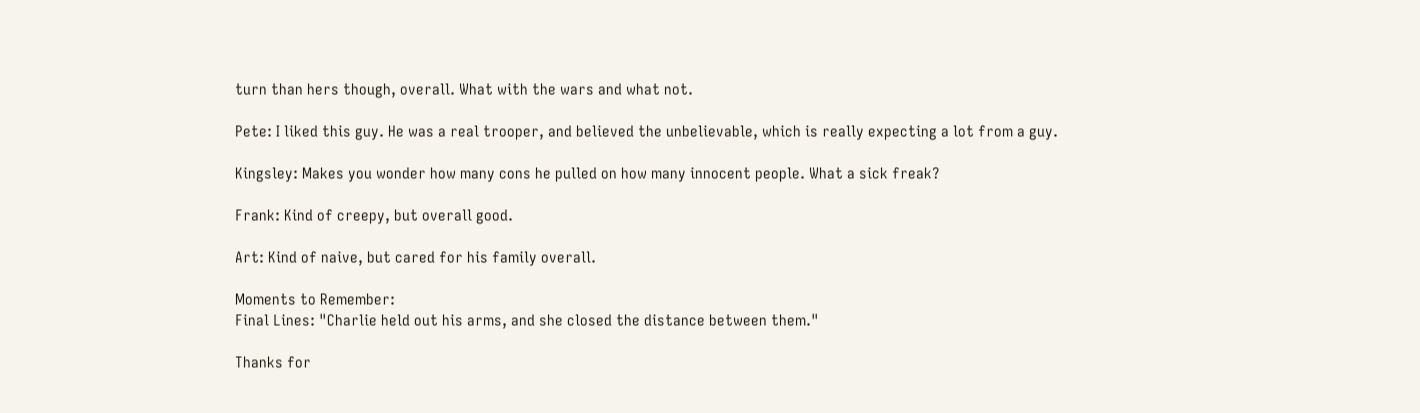turn than hers though, overall. What with the wars and what not.

Pete: I liked this guy. He was a real trooper, and believed the unbelievable, which is really expecting a lot from a guy.

Kingsley: Makes you wonder how many cons he pulled on how many innocent people. What a sick freak?

Frank: Kind of creepy, but overall good.

Art: Kind of naive, but cared for his family overall.

Moments to Remember:
Final Lines: "Charlie held out his arms, and she closed the distance between them."

Thanks for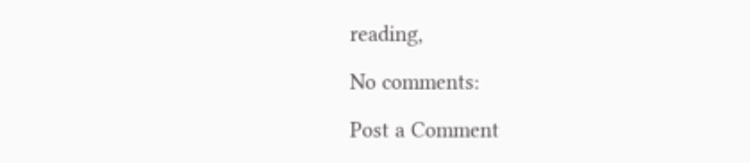reading,

No comments:

Post a Comment